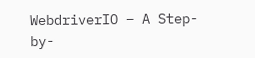WebdriverIO – A Step-by-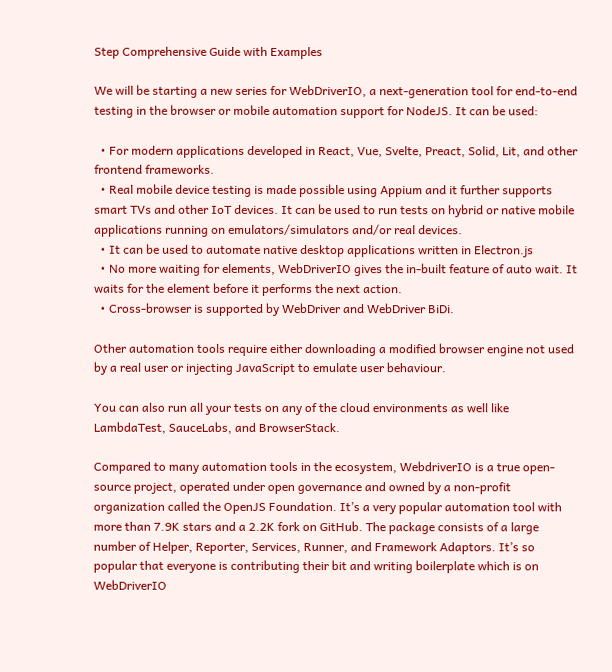Step Comprehensive Guide with Examples

We will be starting a new series for WebDriverIO, a next-generation tool for end-to-end testing in the browser or mobile automation support for NodeJS. It can be used:

  • For modern applications developed in React, Vue, Svelte, Preact, Solid, Lit, and other frontend frameworks.
  • Real mobile device testing is made possible using Appium and it further supports smart TVs and other IoT devices. It can be used to run tests on hybrid or native mobile applications running on emulators/simulators and/or real devices.
  • It can be used to automate native desktop applications written in Electron.js
  • No more waiting for elements, WebDriverIO gives the in-built feature of auto wait. It waits for the element before it performs the next action.
  • Cross-browser is supported by WebDriver and WebDriver BiDi.

Other automation tools require either downloading a modified browser engine not used by a real user or injecting JavaScript to emulate user behaviour.

You can also run all your tests on any of the cloud environments as well like LambdaTest, SauceLabs, and BrowserStack.

Compared to many automation tools in the ecosystem, WebdriverIO is a true open-source project, operated under open governance and owned by a non-profit organization called the OpenJS Foundation. It’s a very popular automation tool with more than 7.9K stars and a 2.2K fork on GitHub. The package consists of a large number of Helper, Reporter, Services, Runner, and Framework Adaptors. It’s so popular that everyone is contributing their bit and writing boilerplate which is on WebDriverIO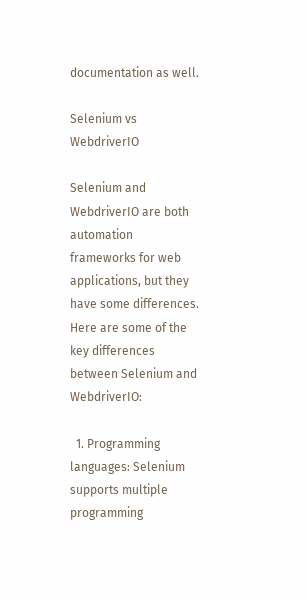documentation as well.

Selenium vs WebdriverIO

Selenium and WebdriverIO are both automation frameworks for web applications, but they have some differences. Here are some of the key differences between Selenium and WebdriverIO:

  1. Programming languages: Selenium supports multiple programming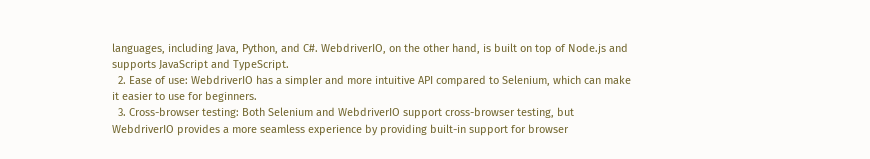languages, including Java, Python, and C#. WebdriverIO, on the other hand, is built on top of Node.js and supports JavaScript and TypeScript.
  2. Ease of use: WebdriverIO has a simpler and more intuitive API compared to Selenium, which can make it easier to use for beginners.
  3. Cross-browser testing: Both Selenium and WebdriverIO support cross-browser testing, but WebdriverIO provides a more seamless experience by providing built-in support for browser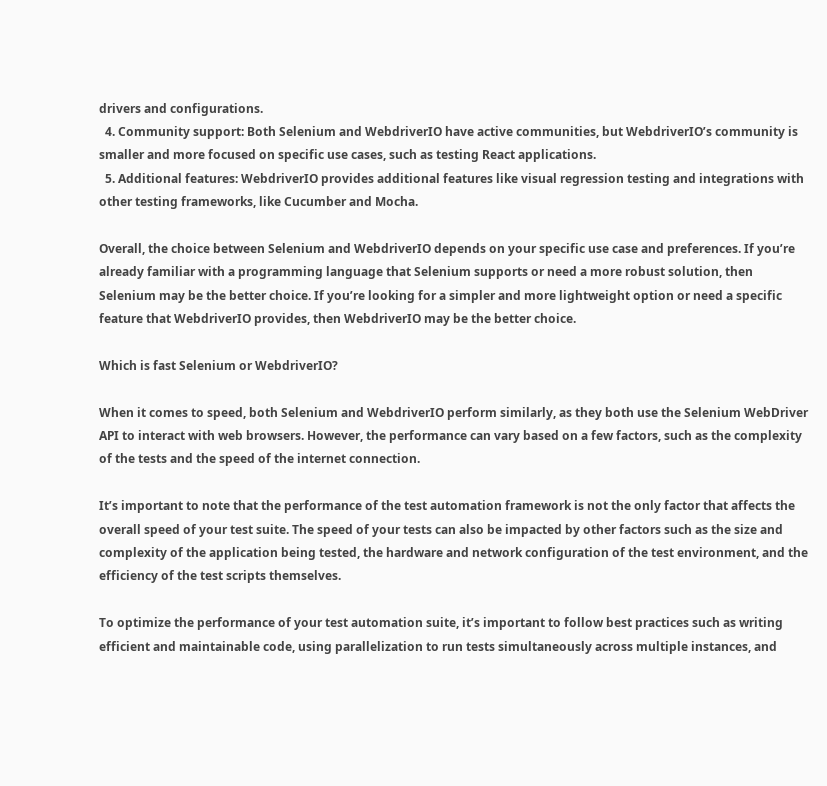drivers and configurations.
  4. Community support: Both Selenium and WebdriverIO have active communities, but WebdriverIO’s community is smaller and more focused on specific use cases, such as testing React applications.
  5. Additional features: WebdriverIO provides additional features like visual regression testing and integrations with other testing frameworks, like Cucumber and Mocha.

Overall, the choice between Selenium and WebdriverIO depends on your specific use case and preferences. If you’re already familiar with a programming language that Selenium supports or need a more robust solution, then Selenium may be the better choice. If you’re looking for a simpler and more lightweight option or need a specific feature that WebdriverIO provides, then WebdriverIO may be the better choice.

Which is fast Selenium or WebdriverIO?

When it comes to speed, both Selenium and WebdriverIO perform similarly, as they both use the Selenium WebDriver API to interact with web browsers. However, the performance can vary based on a few factors, such as the complexity of the tests and the speed of the internet connection.

It’s important to note that the performance of the test automation framework is not the only factor that affects the overall speed of your test suite. The speed of your tests can also be impacted by other factors such as the size and complexity of the application being tested, the hardware and network configuration of the test environment, and the efficiency of the test scripts themselves.

To optimize the performance of your test automation suite, it’s important to follow best practices such as writing efficient and maintainable code, using parallelization to run tests simultaneously across multiple instances, and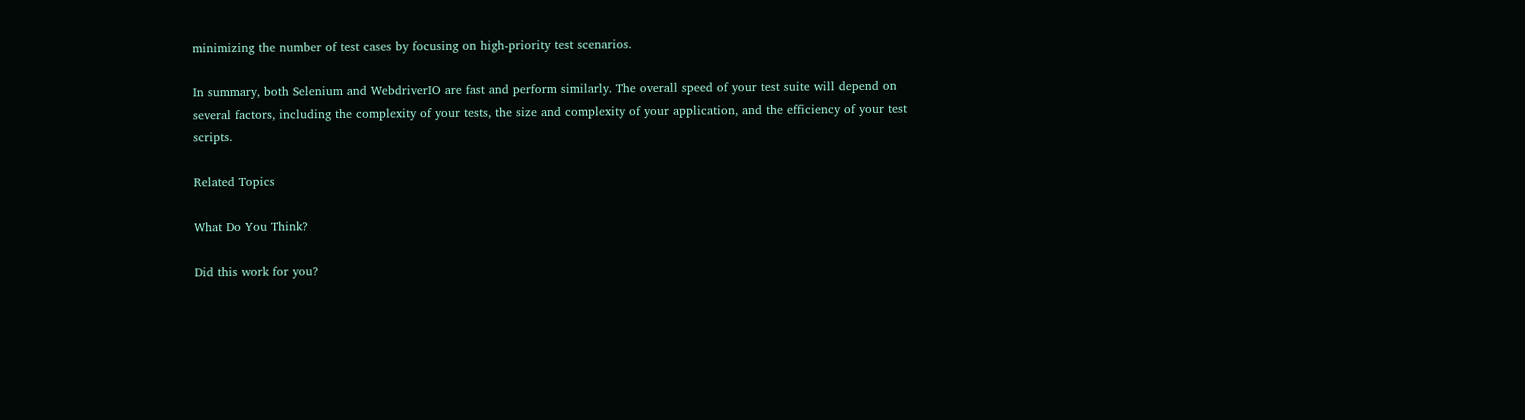minimizing the number of test cases by focusing on high-priority test scenarios.

In summary, both Selenium and WebdriverIO are fast and perform similarly. The overall speed of your test suite will depend on several factors, including the complexity of your tests, the size and complexity of your application, and the efficiency of your test scripts.

Related Topics

What Do You Think?

Did this work for you?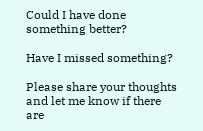Could I have done something better?

Have I missed something?

Please share your thoughts and let me know if there are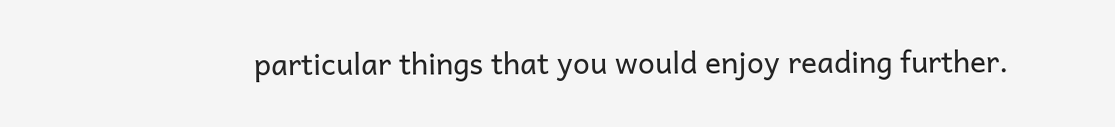particular things that you would enjoy reading further.